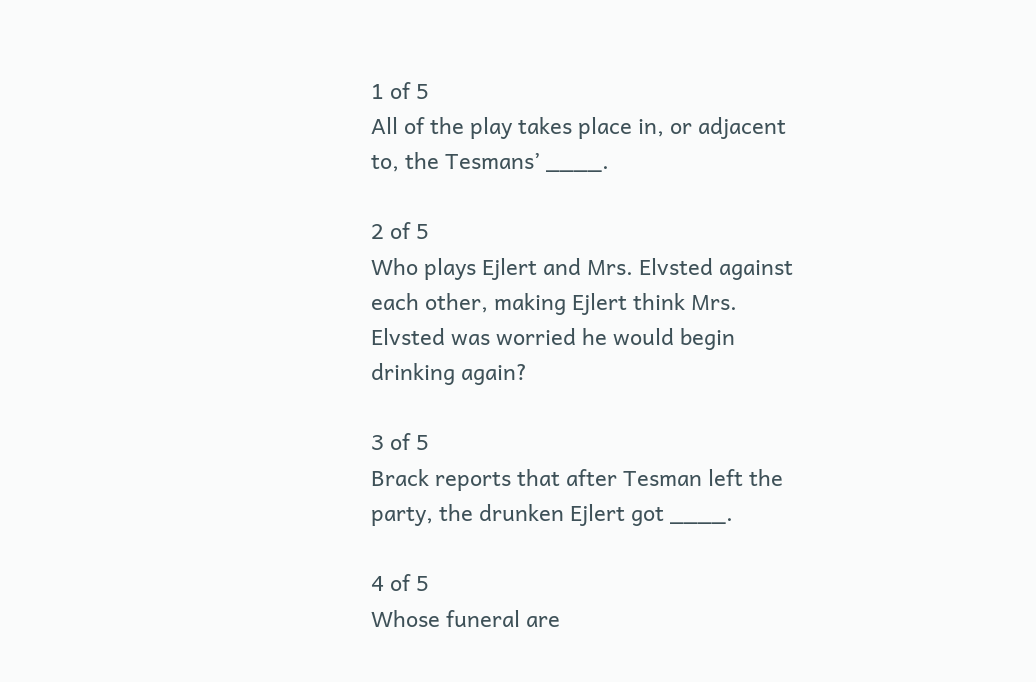1 of 5
All of the play takes place in, or adjacent to, the Tesmans’ ____.

2 of 5
Who plays Ejlert and Mrs. Elvsted against each other, making Ejlert think Mrs. Elvsted was worried he would begin drinking again?

3 of 5
Brack reports that after Tesman left the party, the drunken Ejlert got ____.

4 of 5
Whose funeral are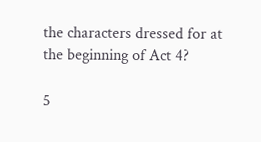the characters dressed for at the beginning of Act 4?

5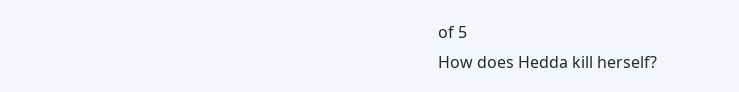of 5
How does Hedda kill herself?